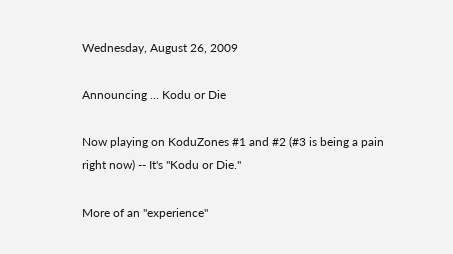Wednesday, August 26, 2009

Announcing ... Kodu or Die

Now playing on KoduZones #1 and #2 (#3 is being a pain right now) -- It's "Kodu or Die."

More of an "experience"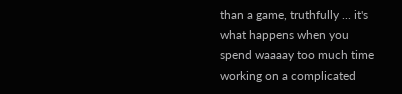than a game, truthfully ... it's what happens when you spend waaaay too much time working on a complicated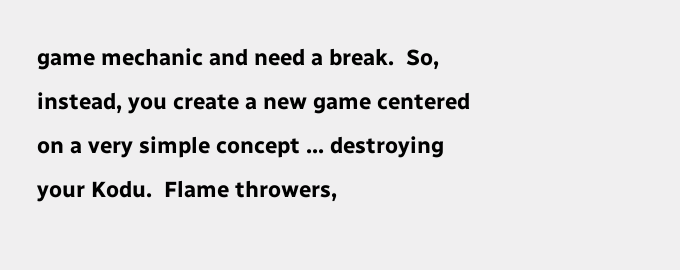game mechanic and need a break.  So, instead, you create a new game centered on a very simple concept ... destroying your Kodu.  Flame throwers,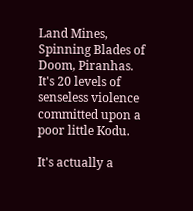Land Mines, Spinning Blades of Doom, Piranhas.  It's 20 levels of senseless violence committed upon a poor little Kodu.

It's actually a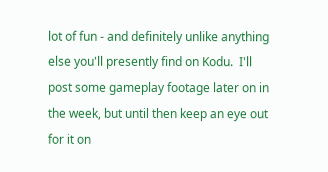lot of fun - and definitely unlike anything else you'll presently find on Kodu.  I'll post some gameplay footage later on in the week, but until then keep an eye out for it on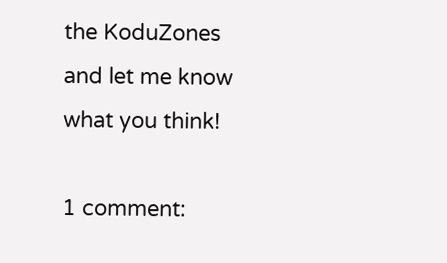the KoduZones and let me know what you think!

1 comment: